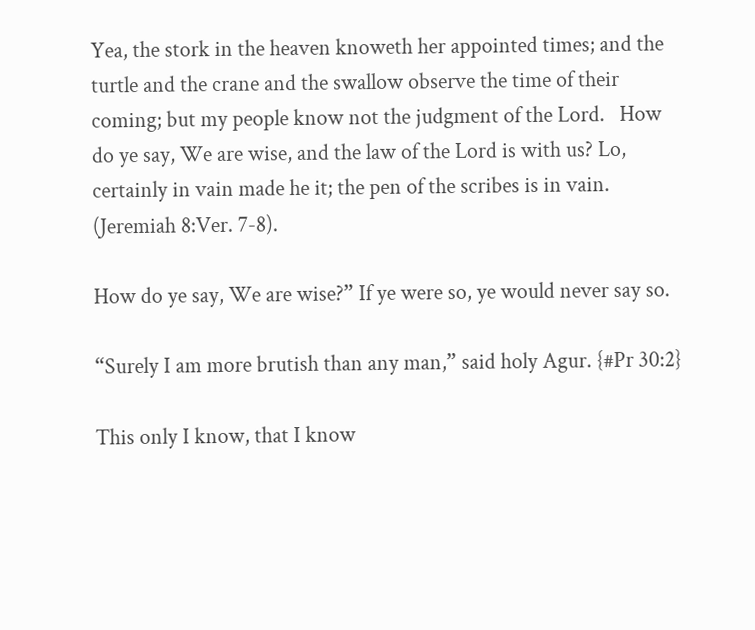Yea, the stork in the heaven knoweth her appointed times; and the turtle and the crane and the swallow observe the time of their coming; but my people know not the judgment of the Lord.   How do ye say, We are wise, and the law of the Lord is with us? Lo, certainly in vain made he it; the pen of the scribes is in vain. (Jeremiah 8:Ver. 7-8).

How do ye say, We are wise?” If ye were so, ye would never say so.

“Surely I am more brutish than any man,” said holy Agur. {#Pr 30:2}

This only I know, that I know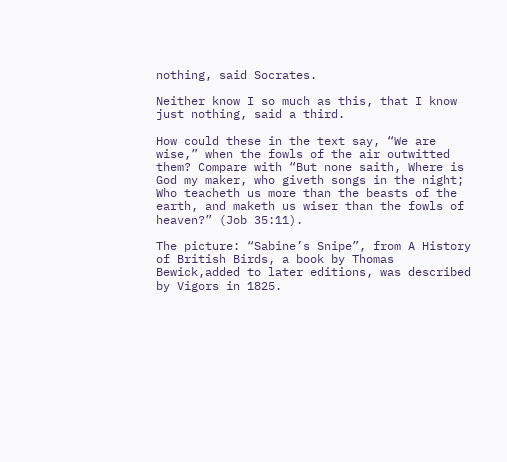nothing, said Socrates.

Neither know I so much as this, that I know just nothing, said a third.

How could these in the text say, “We are wise,” when the fowls of the air outwitted them? Compare with “But none saith, Where is God my maker, who giveth songs in the night; Who teacheth us more than the beasts of the earth, and maketh us wiser than the fowls of heaven?” (Job 35:11).

The picture: “Sabine’s Snipe”, from A History of British Birds, a book by Thomas Bewick,added to later editions, was described by Vigors in 1825.